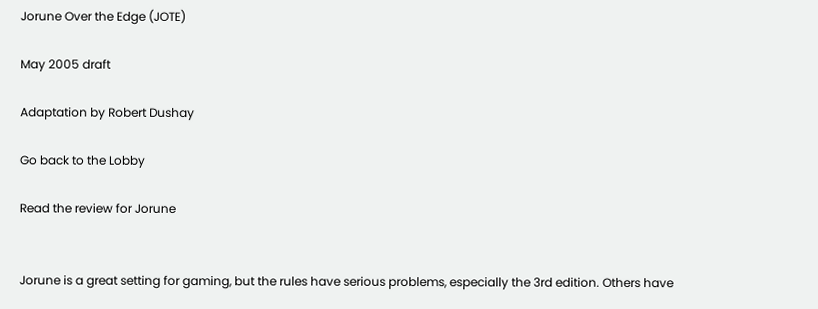Jorune Over the Edge (JOTE)

May 2005 draft

Adaptation by Robert Dushay

Go back to the Lobby

Read the review for Jorune


Jorune is a great setting for gaming, but the rules have serious problems, especially the 3rd edition. Others have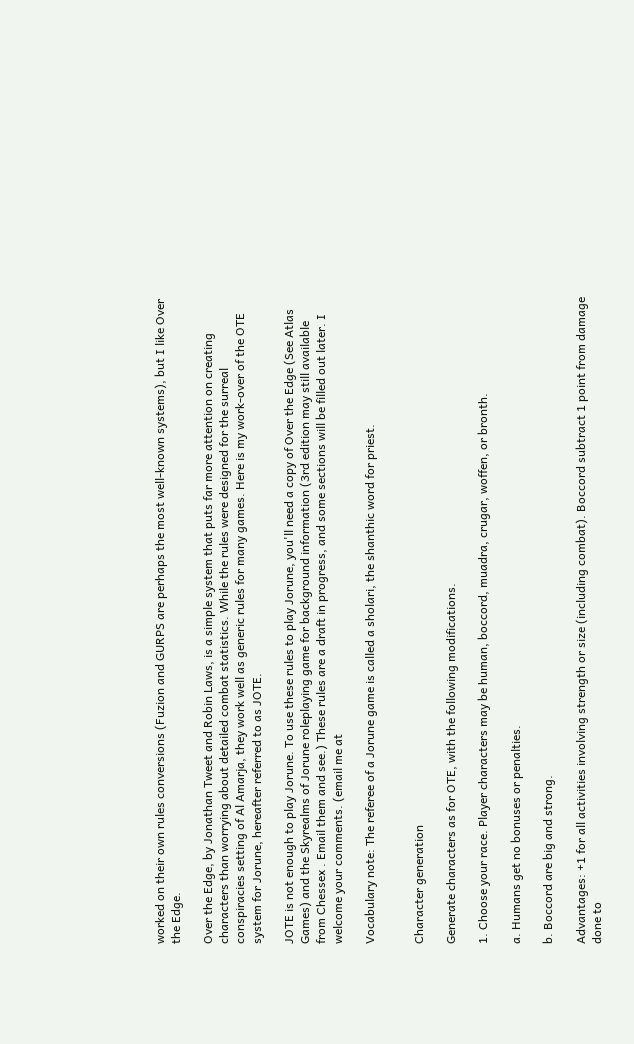worked on their own rules conversions (Fuzion and GURPS are perhaps the most well-known systems), but I like Over the Edge.

Over the Edge, by Jonathan Tweet and Robin Laws, is a simple system that puts far more attention on creating characters than worrying about detailed combat statistics. While the rules were designed for the surreal conspiracies setting of Al Amarja, they work well as generic rules for many games. Here is my work-over of the OTE system for Jorune, hereafter referred to as JOTE.

JOTE is not enough to play Jorune. To use these rules to play Jorune, you'll need a copy of Over the Edge (See Atlas Games) and the Skyrealms of Jorune roleplaying game for background information (3rd edition may still available from Chessex . Email them and see.) These rules are a draft in progress, and some sections will be filled out later. I welcome your comments. (email me at

Vocabulary note: The referee of a Jorune game is called a sholari, the shanthic word for priest.


Character generation

Generate characters as for OTE, with the following modifications.

1. Choose your race. Player characters may be human, boccord, muadra, crugar, woffen, or bronth.

a. Humans get no bonuses or penalties.

b. Boccord are big and strong.

Advantages: +1 for all activities involving strength or size (including combat). Boccord subtract 1 point from damage done to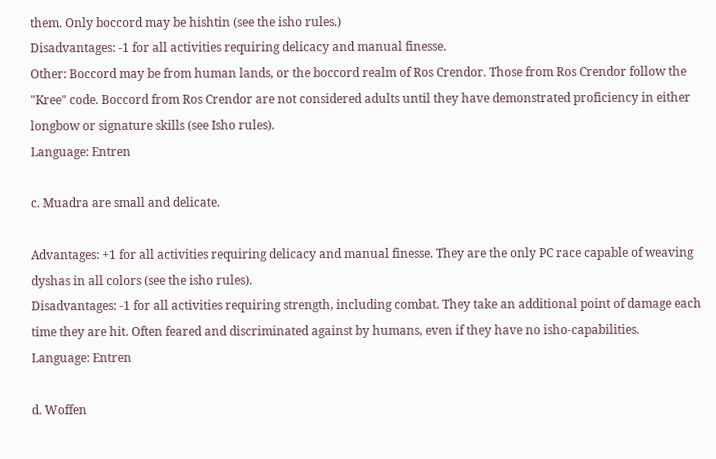them. Only boccord may be hishtin (see the isho rules.)
Disadvantages: -1 for all activities requiring delicacy and manual finesse.
Other: Boccord may be from human lands, or the boccord realm of Ros Crendor. Those from Ros Crendor follow the "Kree" code. Boccord from Ros Crendor are not considered adults until they have demonstrated proficiency in either longbow or signature skills (see Isho rules).
Language: Entren

c. Muadra are small and delicate.

Advantages: +1 for all activities requiring delicacy and manual finesse. They are the only PC race capable of weaving dyshas in all colors (see the isho rules).
Disadvantages: -1 for all activities requiring strength, including combat. They take an additional point of damage each time they are hit. Often feared and discriminated against by humans, even if they have no isho-capabilities.
Language: Entren

d. Woffen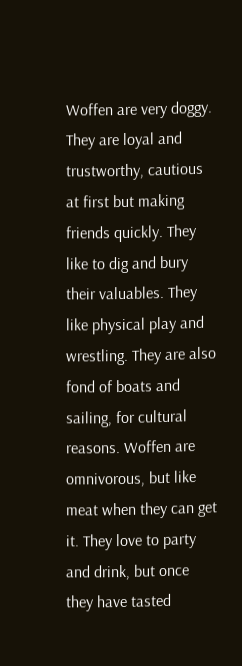Woffen are very doggy. They are loyal and trustworthy, cautious at first but making friends quickly. They like to dig and bury their valuables. They like physical play and wrestling. They are also fond of boats and sailing, for cultural reasons. Woffen are omnivorous, but like meat when they can get it. They love to party and drink, but once they have tasted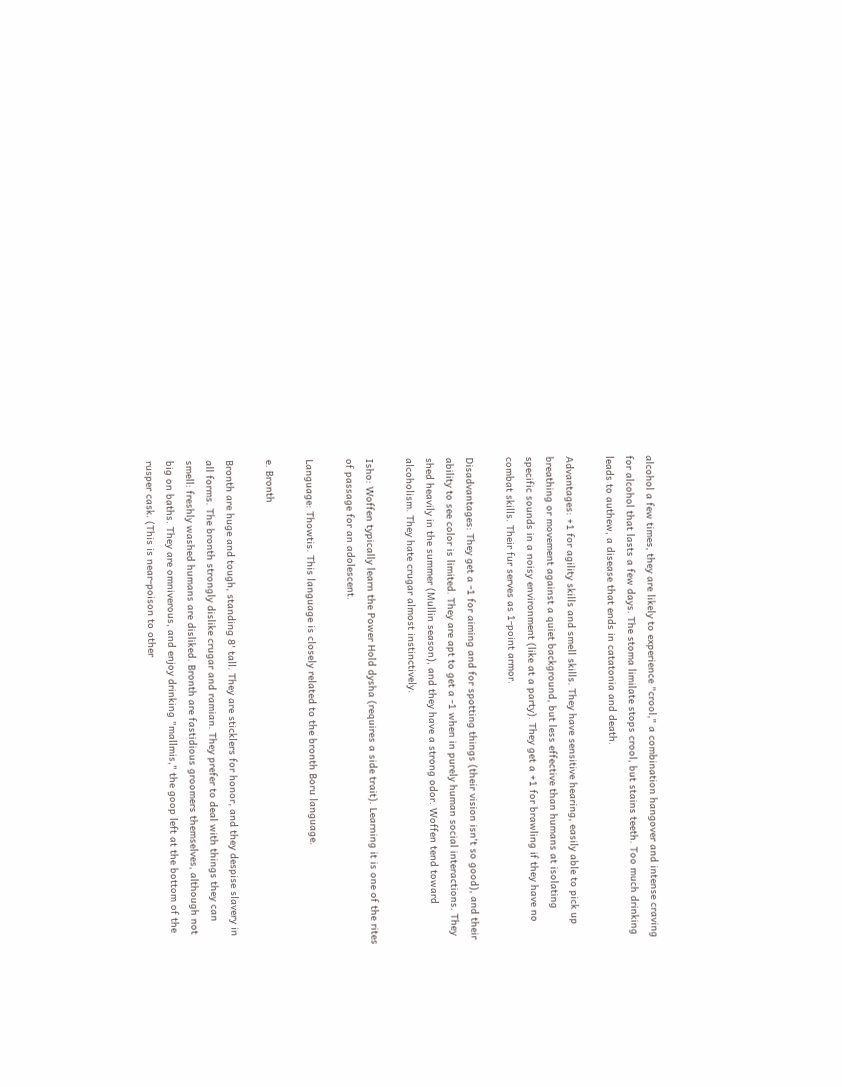alcohol a few times, they are likely to experience "crool," a combination hangover and intense craving for alcohol that lasts a few days. The stoma limilate stops crool, but stains teeth. Too much drinking leads to authew, a disease that ends in catatonia and death.

Advantages: +1 for agility skills and smell skills. They have sensitive hearing, easily able to pick up breathing or movement against a quiet background, but less effective than humans at isolating specific sounds in a noisy environment (like at a party). They get a +1 for brawling if they have no combat skills. Their fur serves as 1-point armor.

Disadvantages: They get a -1 for aiming and for spotting things (their vision isn't so good), and their ability to see color is limited. They are apt to get a -1 when in purely human social interactions. They shed heavily in the summer (Mullin season), and they have a strong odor. Woffen tend toward alcoholism. They hate crugar almost instinctively.

Isho: Woffen typically learn the Power Hold dysha (requires a side trait). Learning it is one of the rites of passage for an adolescent.

Language: Thowtis. This language is closely related to the bronth Boru language.

e. Bronth

Bronth are huge and tough, standing 8' tall. They are sticklers for honor, and they despise slavery in all forms. The bronth strongly dislike crugar and ramian. They prefer to deal with things they can smell: freshly washed humans are disliked. Bronth are fastidious groomers themselves, although not big on baths. They are omniverous, and enjoy drinking "mallmis," the goop left at the bottom of the rusper cask. (This is near-poison to other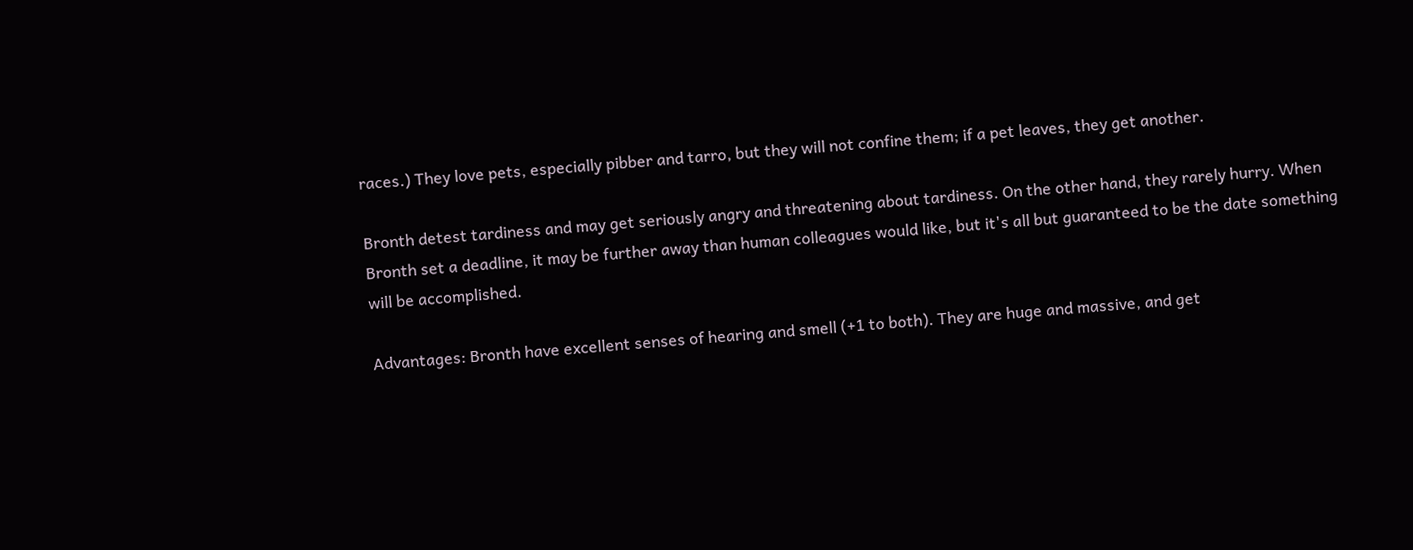races.) They love pets, especially pibber and tarro, but they will not confine them; if a pet leaves, they get another.

Bronth detest tardiness and may get seriously angry and threatening about tardiness. On the other hand, they rarely hurry. When Bronth set a deadline, it may be further away than human colleagues would like, but it's all but guaranteed to be the date something will be accomplished.

Advantages: Bronth have excellent senses of hearing and smell (+1 to both). They are huge and massive, and get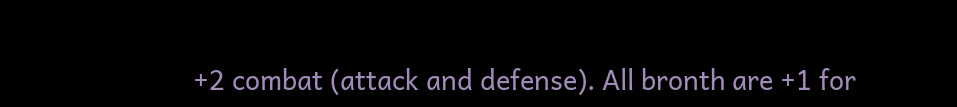+2 combat (attack and defense). All bronth are +1 for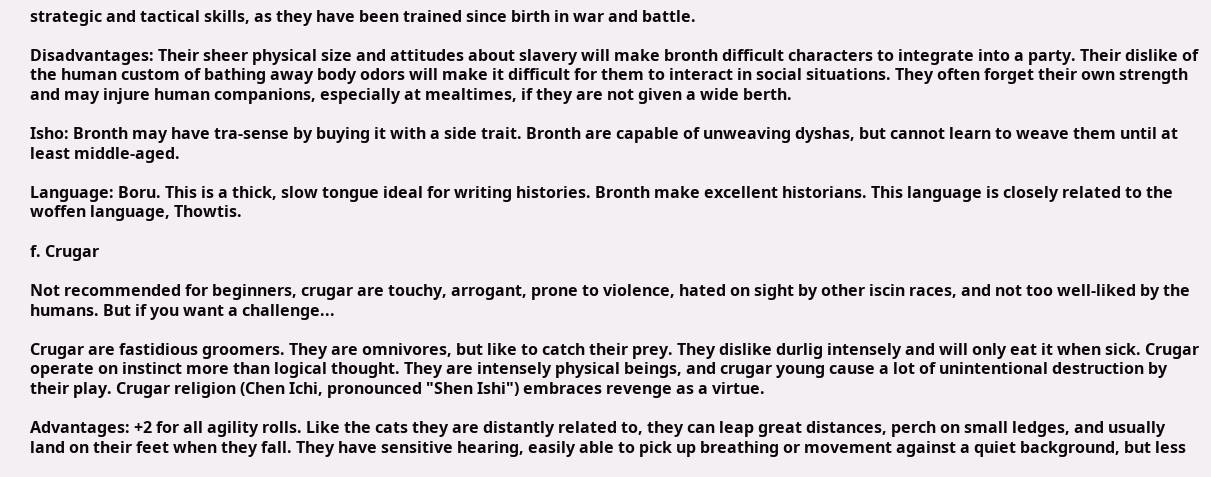strategic and tactical skills, as they have been trained since birth in war and battle.

Disadvantages: Their sheer physical size and attitudes about slavery will make bronth difficult characters to integrate into a party. Their dislike of the human custom of bathing away body odors will make it difficult for them to interact in social situations. They often forget their own strength and may injure human companions, especially at mealtimes, if they are not given a wide berth.

Isho: Bronth may have tra-sense by buying it with a side trait. Bronth are capable of unweaving dyshas, but cannot learn to weave them until at least middle-aged.

Language: Boru. This is a thick, slow tongue ideal for writing histories. Bronth make excellent historians. This language is closely related to the woffen language, Thowtis.

f. Crugar

Not recommended for beginners, crugar are touchy, arrogant, prone to violence, hated on sight by other iscin races, and not too well-liked by the humans. But if you want a challenge...

Crugar are fastidious groomers. They are omnivores, but like to catch their prey. They dislike durlig intensely and will only eat it when sick. Crugar operate on instinct more than logical thought. They are intensely physical beings, and crugar young cause a lot of unintentional destruction by their play. Crugar religion (Chen Ichi, pronounced "Shen Ishi") embraces revenge as a virtue.

Advantages: +2 for all agility rolls. Like the cats they are distantly related to, they can leap great distances, perch on small ledges, and usually land on their feet when they fall. They have sensitive hearing, easily able to pick up breathing or movement against a quiet background, but less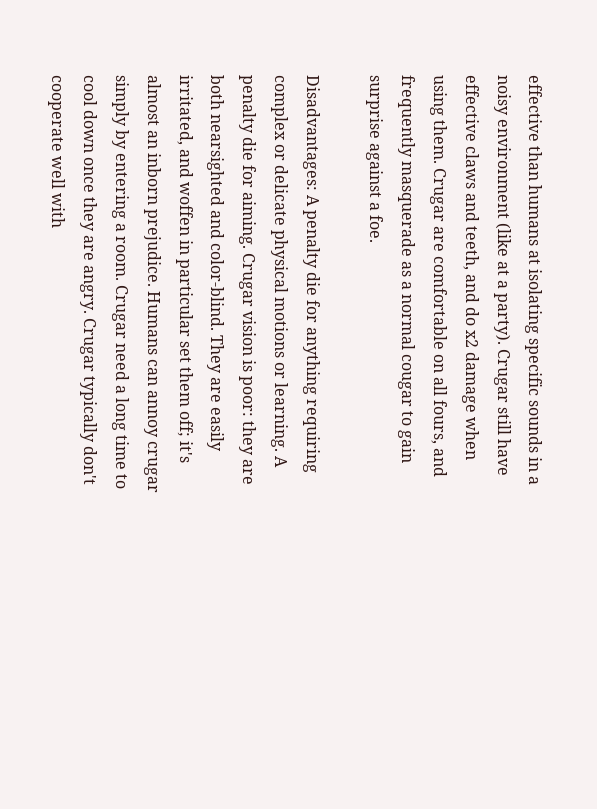effective than humans at isolating specific sounds in a noisy environment (like at a party). Crugar still have effective claws and teeth, and do x2 damage when using them. Crugar are comfortable on all fours, and frequently masquerade as a normal cougar to gain surprise against a foe.

Disadvantages: A penalty die for anything requiring complex or delicate physical motions or learning. A penalty die for aiming. Crugar vision is poor: they are both nearsighted and color-blind. They are easily irritated, and woffen in particular set them off; it's almost an inborn prejudice. Humans can annoy crugar simply by entering a room. Crugar need a long time to cool down once they are angry. Crugar typically don't cooperate well with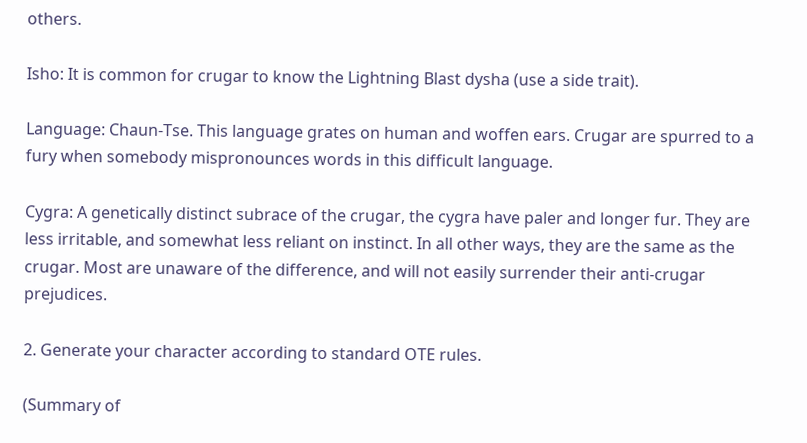others.

Isho: It is common for crugar to know the Lightning Blast dysha (use a side trait).

Language: Chaun-Tse. This language grates on human and woffen ears. Crugar are spurred to a fury when somebody mispronounces words in this difficult language.

Cygra: A genetically distinct subrace of the crugar, the cygra have paler and longer fur. They are less irritable, and somewhat less reliant on instinct. In all other ways, they are the same as the crugar. Most are unaware of the difference, and will not easily surrender their anti-crugar prejudices.

2. Generate your character according to standard OTE rules.

(Summary of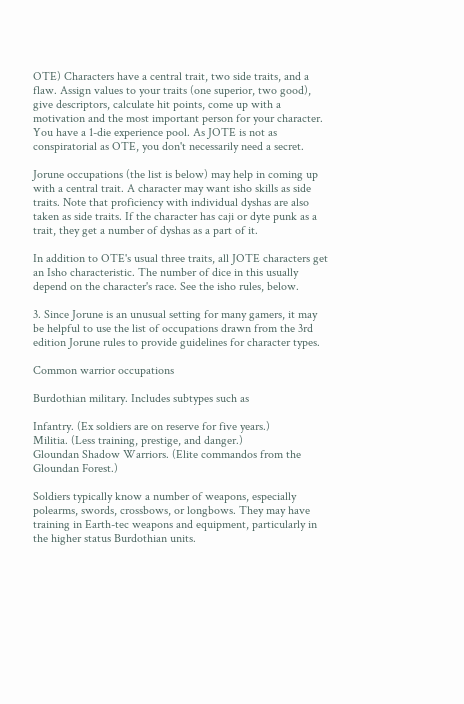OTE) Characters have a central trait, two side traits, and a flaw. Assign values to your traits (one superior, two good), give descriptors, calculate hit points, come up with a motivation and the most important person for your character. You have a 1-die experience pool. As JOTE is not as conspiratorial as OTE, you don't necessarily need a secret.

Jorune occupations (the list is below) may help in coming up with a central trait. A character may want isho skills as side traits. Note that proficiency with individual dyshas are also taken as side traits. If the character has caji or dyte punk as a trait, they get a number of dyshas as a part of it.

In addition to OTE's usual three traits, all JOTE characters get an Isho characteristic. The number of dice in this usually depend on the character's race. See the isho rules, below.

3. Since Jorune is an unusual setting for many gamers, it may be helpful to use the list of occupations drawn from the 3rd edition Jorune rules to provide guidelines for character types.

Common warrior occupations

Burdothian military. Includes subtypes such as

Infantry. (Ex soldiers are on reserve for five years.)
Militia. (Less training, prestige, and danger.)
Gloundan Shadow Warriors. (Elite commandos from the Gloundan Forest.)

Soldiers typically know a number of weapons, especially polearms, swords, crossbows, or longbows. They may have training in Earth-tec weapons and equipment, particularly in the higher status Burdothian units.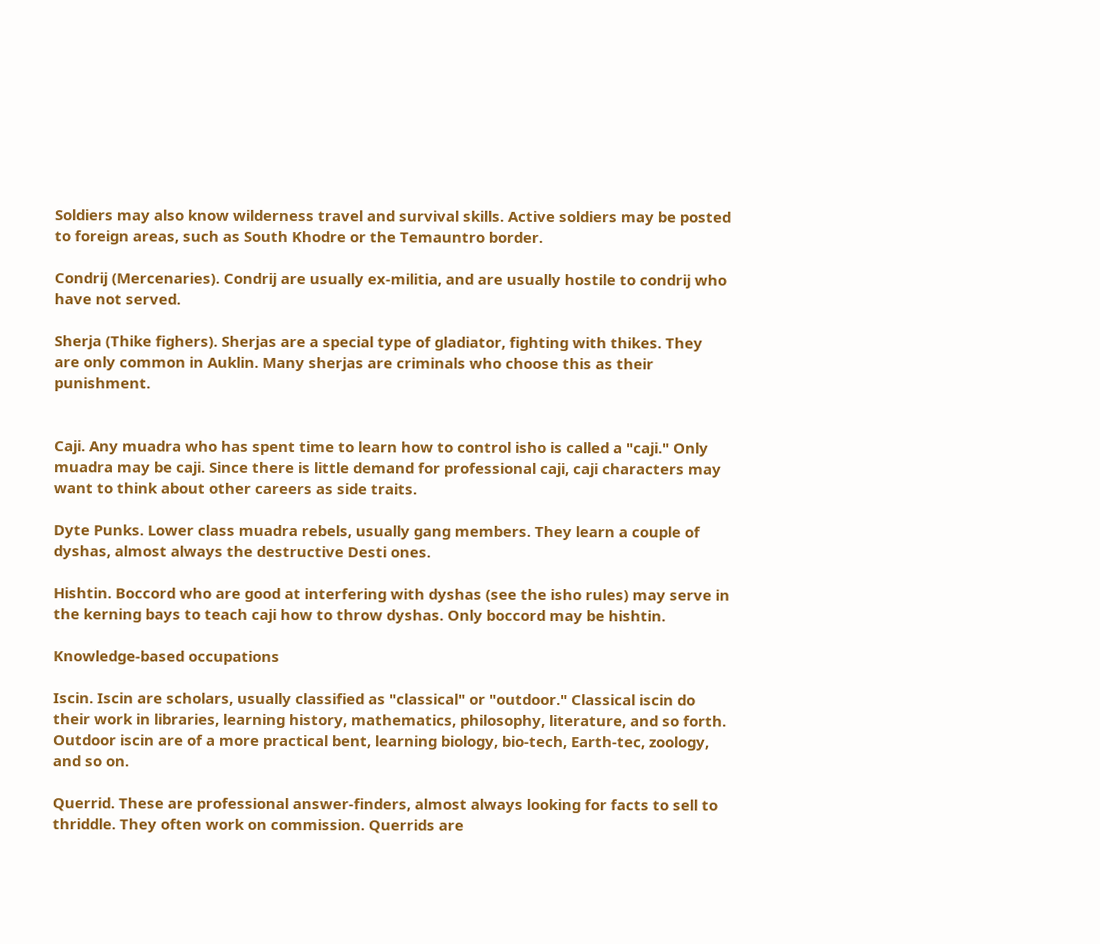Soldiers may also know wilderness travel and survival skills. Active soldiers may be posted to foreign areas, such as South Khodre or the Temauntro border.

Condrij (Mercenaries). Condrij are usually ex-militia, and are usually hostile to condrij who have not served.

Sherja (Thike fighers). Sherjas are a special type of gladiator, fighting with thikes. They are only common in Auklin. Many sherjas are criminals who choose this as their punishment.


Caji. Any muadra who has spent time to learn how to control isho is called a "caji." Only muadra may be caji. Since there is little demand for professional caji, caji characters may want to think about other careers as side traits.

Dyte Punks. Lower class muadra rebels, usually gang members. They learn a couple of dyshas, almost always the destructive Desti ones.

Hishtin. Boccord who are good at interfering with dyshas (see the isho rules) may serve in the kerning bays to teach caji how to throw dyshas. Only boccord may be hishtin.

Knowledge-based occupations

Iscin. Iscin are scholars, usually classified as "classical" or "outdoor." Classical iscin do their work in libraries, learning history, mathematics, philosophy, literature, and so forth. Outdoor iscin are of a more practical bent, learning biology, bio-tech, Earth-tec, zoology, and so on.

Querrid. These are professional answer-finders, almost always looking for facts to sell to thriddle. They often work on commission. Querrids are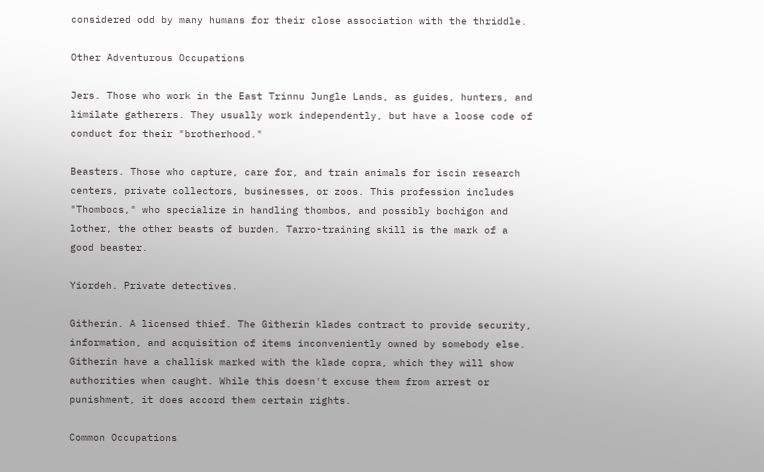considered odd by many humans for their close association with the thriddle.

Other Adventurous Occupations

Jers. Those who work in the East Trinnu Jungle Lands, as guides, hunters, and limilate gatherers. They usually work independently, but have a loose code of conduct for their "brotherhood."

Beasters. Those who capture, care for, and train animals for iscin research centers, private collectors, businesses, or zoos. This profession includes "Thombocs," who specialize in handling thombos, and possibly bochigon and lother, the other beasts of burden. Tarro-training skill is the mark of a good beaster.

Yiordeh. Private detectives.

Githerin. A licensed thief. The Githerin klades contract to provide security, information, and acquisition of items inconveniently owned by somebody else. Githerin have a challisk marked with the klade copra, which they will show authorities when caught. While this doesn't excuse them from arrest or punishment, it does accord them certain rights.

Common Occupations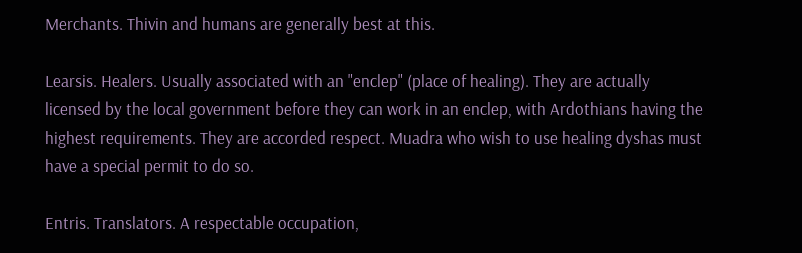Merchants. Thivin and humans are generally best at this.

Learsis. Healers. Usually associated with an "enclep" (place of healing). They are actually licensed by the local government before they can work in an enclep, with Ardothians having the highest requirements. They are accorded respect. Muadra who wish to use healing dyshas must have a special permit to do so.

Entris. Translators. A respectable occupation,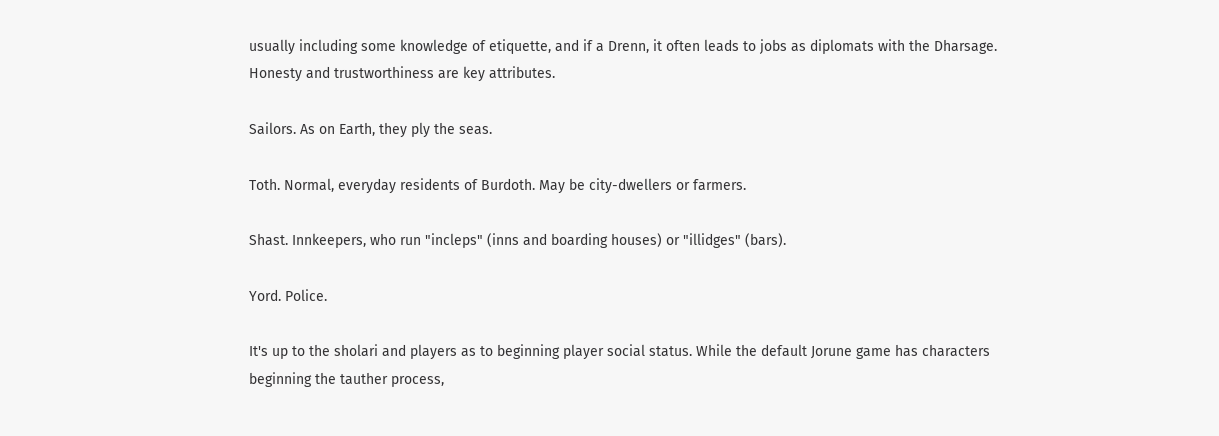usually including some knowledge of etiquette, and if a Drenn, it often leads to jobs as diplomats with the Dharsage. Honesty and trustworthiness are key attributes.

Sailors. As on Earth, they ply the seas.

Toth. Normal, everyday residents of Burdoth. May be city-dwellers or farmers.

Shast. Innkeepers, who run "incleps" (inns and boarding houses) or "illidges" (bars).

Yord. Police.

It's up to the sholari and players as to beginning player social status. While the default Jorune game has characters beginning the tauther process,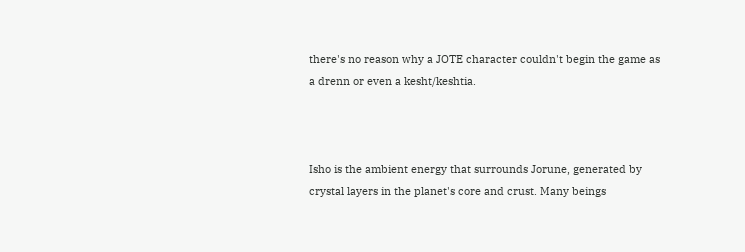there's no reason why a JOTE character couldn't begin the game as a drenn or even a kesht/keshtia.



Isho is the ambient energy that surrounds Jorune, generated by crystal layers in the planet's core and crust. Many beings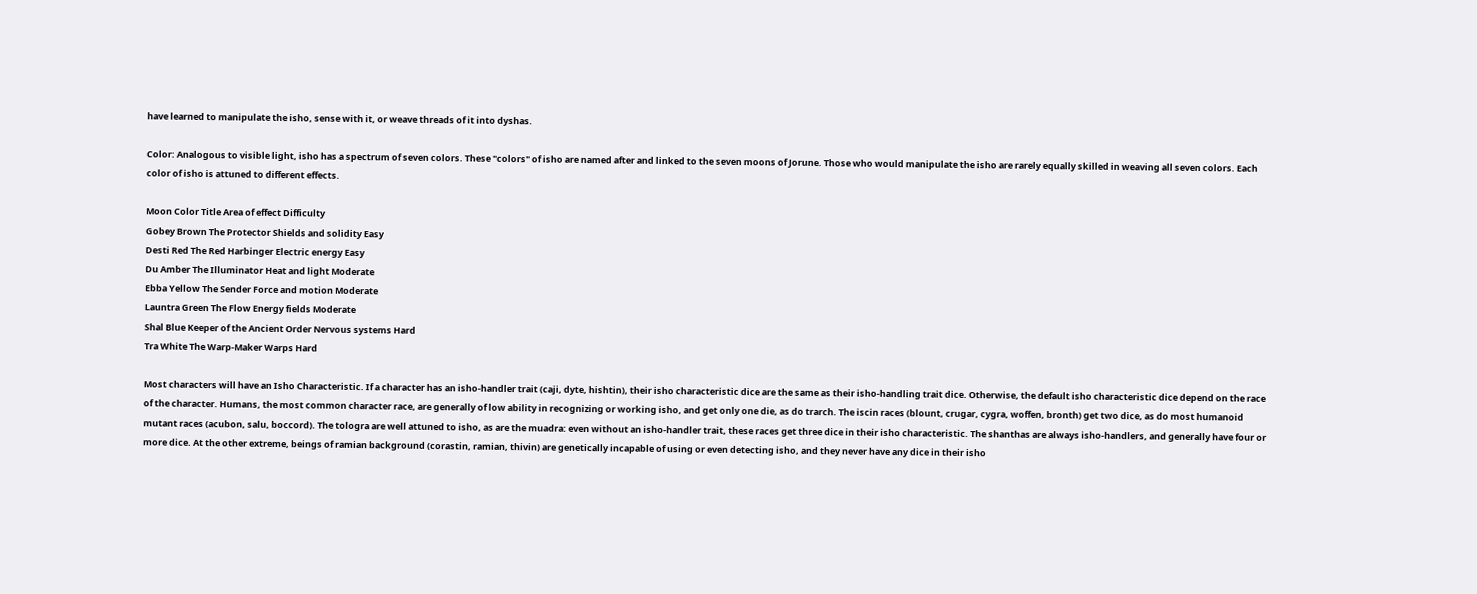have learned to manipulate the isho, sense with it, or weave threads of it into dyshas.

Color: Analogous to visible light, isho has a spectrum of seven colors. These "colors" of isho are named after and linked to the seven moons of Jorune. Those who would manipulate the isho are rarely equally skilled in weaving all seven colors. Each color of isho is attuned to different effects.

Moon Color Title Area of effect Difficulty
Gobey Brown The Protector Shields and solidity Easy
Desti Red The Red Harbinger Electric energy Easy
Du Amber The Illuminator Heat and light Moderate
Ebba Yellow The Sender Force and motion Moderate
Launtra Green The Flow Energy fields Moderate
Shal Blue Keeper of the Ancient Order Nervous systems Hard
Tra White The Warp-Maker Warps Hard

Most characters will have an Isho Characteristic. If a character has an isho-handler trait (caji, dyte, hishtin), their isho characteristic dice are the same as their isho-handling trait dice. Otherwise, the default isho characteristic dice depend on the race of the character. Humans, the most common character race, are generally of low ability in recognizing or working isho, and get only one die, as do trarch. The iscin races (blount, crugar, cygra, woffen, bronth) get two dice, as do most humanoid mutant races (acubon, salu, boccord). The tologra are well attuned to isho, as are the muadra: even without an isho-handler trait, these races get three dice in their isho characteristic. The shanthas are always isho-handlers, and generally have four or more dice. At the other extreme, beings of ramian background (corastin, ramian, thivin) are genetically incapable of using or even detecting isho, and they never have any dice in their isho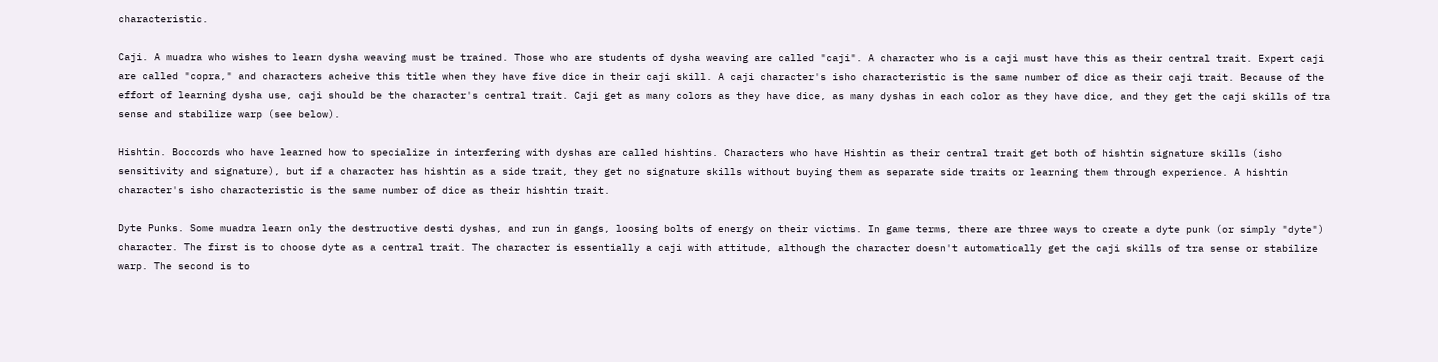characteristic.

Caji. A muadra who wishes to learn dysha weaving must be trained. Those who are students of dysha weaving are called "caji". A character who is a caji must have this as their central trait. Expert caji are called "copra," and characters acheive this title when they have five dice in their caji skill. A caji character's isho characteristic is the same number of dice as their caji trait. Because of the effort of learning dysha use, caji should be the character's central trait. Caji get as many colors as they have dice, as many dyshas in each color as they have dice, and they get the caji skills of tra sense and stabilize warp (see below).

Hishtin. Boccords who have learned how to specialize in interfering with dyshas are called hishtins. Characters who have Hishtin as their central trait get both of hishtin signature skills (isho sensitivity and signature), but if a character has hishtin as a side trait, they get no signature skills without buying them as separate side traits or learning them through experience. A hishtin character's isho characteristic is the same number of dice as their hishtin trait.

Dyte Punks. Some muadra learn only the destructive desti dyshas, and run in gangs, loosing bolts of energy on their victims. In game terms, there are three ways to create a dyte punk (or simply "dyte") character. The first is to choose dyte as a central trait. The character is essentially a caji with attitude, although the character doesn't automatically get the caji skills of tra sense or stabilize warp. The second is to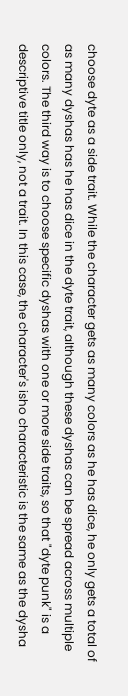choose dyte as a side trait. While the character gets as many colors as he has dice, he only gets a total of as many dyshas has he has dice in the dyte trait, although these dyshas can be spread across multiple colors. The third way is to choose specific dyshas with one or more side traits, so that "dyte punk" is a descriptive title only, not a trait. In this case, the character's isho characteristic is the same as the dysha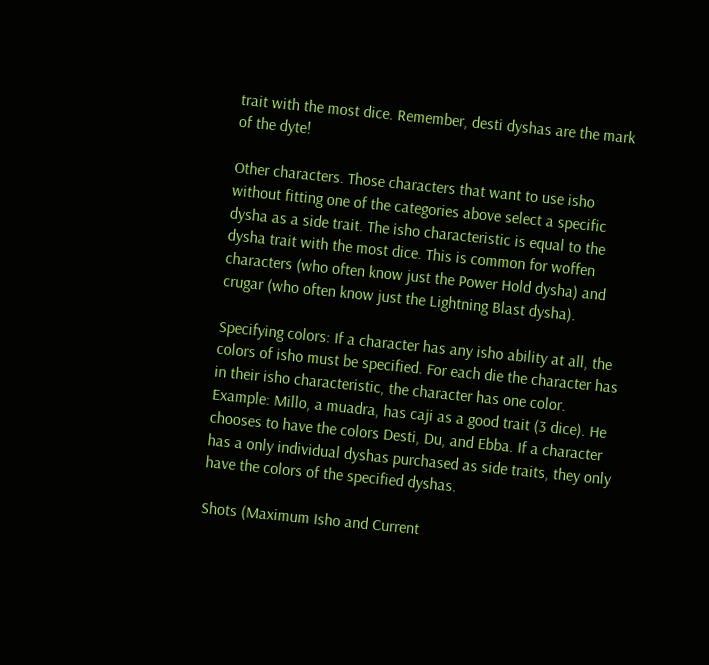trait with the most dice. Remember, desti dyshas are the mark of the dyte!

Other characters. Those characters that want to use isho without fitting one of the categories above select a specific dysha as a side trait. The isho characteristic is equal to the dysha trait with the most dice. This is common for woffen characters (who often know just the Power Hold dysha) and crugar (who often know just the Lightning Blast dysha).

Specifying colors: If a character has any isho ability at all, the colors of isho must be specified. For each die the character has in their isho characteristic, the character has one color. Example: Millo, a muadra, has caji as a good trait (3 dice). He chooses to have the colors Desti, Du, and Ebba. If a character has a only individual dyshas purchased as side traits, they only have the colors of the specified dyshas.

Shots (Maximum Isho and Current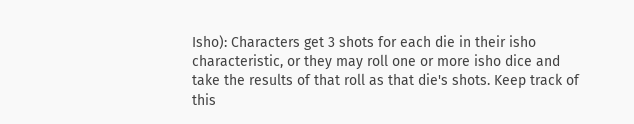Isho): Characters get 3 shots for each die in their isho characteristic, or they may roll one or more isho dice and take the results of that roll as that die's shots. Keep track of this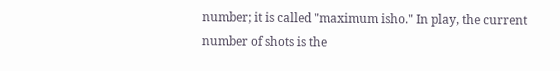number; it is called "maximum isho." In play, the current number of shots is the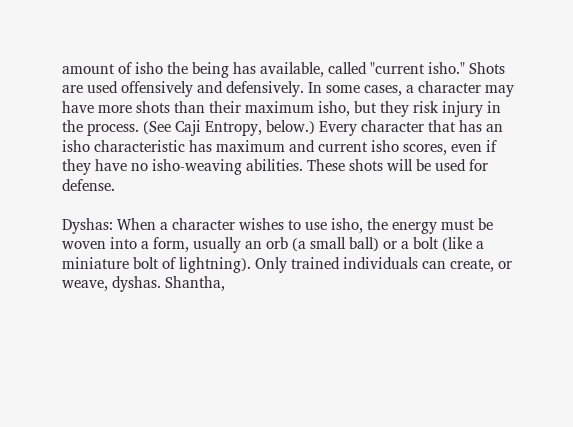amount of isho the being has available, called "current isho." Shots are used offensively and defensively. In some cases, a character may have more shots than their maximum isho, but they risk injury in the process. (See Caji Entropy, below.) Every character that has an isho characteristic has maximum and current isho scores, even if they have no isho-weaving abilities. These shots will be used for defense.

Dyshas: When a character wishes to use isho, the energy must be woven into a form, usually an orb (a small ball) or a bolt (like a miniature bolt of lightning). Only trained individuals can create, or weave, dyshas. Shantha,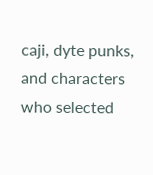caji, dyte punks, and characters who selected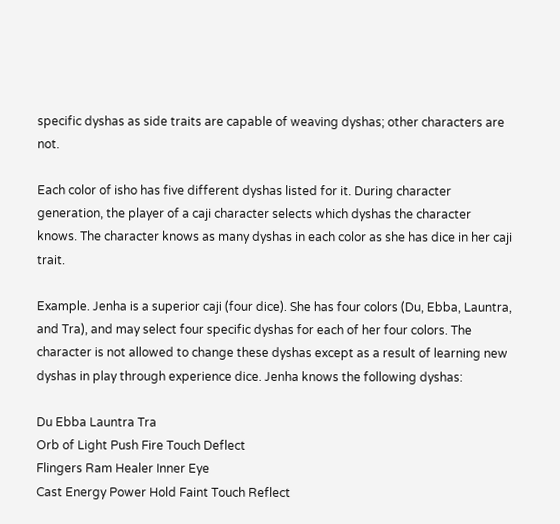specific dyshas as side traits are capable of weaving dyshas; other characters are not.

Each color of isho has five different dyshas listed for it. During character generation, the player of a caji character selects which dyshas the character knows. The character knows as many dyshas in each color as she has dice in her caji trait.

Example. Jenha is a superior caji (four dice). She has four colors (Du, Ebba, Launtra, and Tra), and may select four specific dyshas for each of her four colors. The character is not allowed to change these dyshas except as a result of learning new dyshas in play through experience dice. Jenha knows the following dyshas:

Du Ebba Launtra Tra
Orb of Light Push Fire Touch Deflect
Flingers Ram Healer Inner Eye
Cast Energy Power Hold Faint Touch Reflect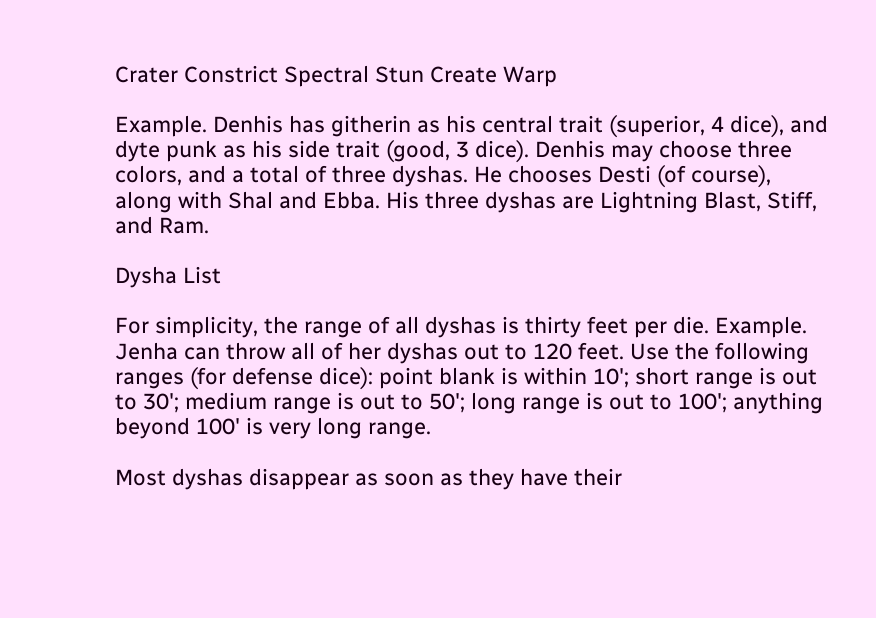Crater Constrict Spectral Stun Create Warp

Example. Denhis has githerin as his central trait (superior, 4 dice), and dyte punk as his side trait (good, 3 dice). Denhis may choose three colors, and a total of three dyshas. He chooses Desti (of course), along with Shal and Ebba. His three dyshas are Lightning Blast, Stiff, and Ram.

Dysha List

For simplicity, the range of all dyshas is thirty feet per die. Example. Jenha can throw all of her dyshas out to 120 feet. Use the following ranges (for defense dice): point blank is within 10'; short range is out to 30'; medium range is out to 50'; long range is out to 100'; anything beyond 100' is very long range.

Most dyshas disappear as soon as they have their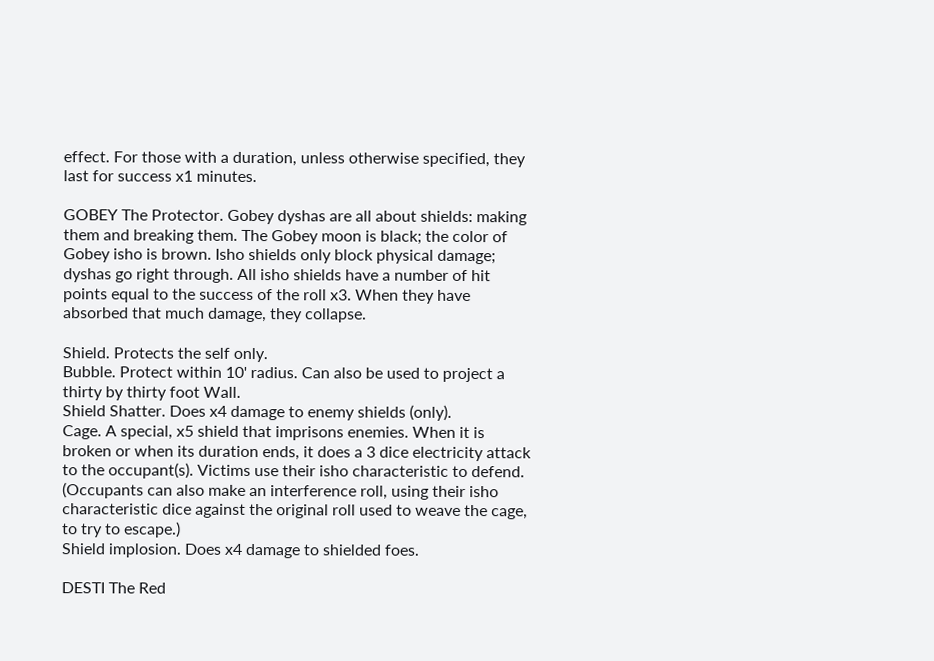effect. For those with a duration, unless otherwise specified, they last for success x1 minutes.

GOBEY The Protector. Gobey dyshas are all about shields: making them and breaking them. The Gobey moon is black; the color of Gobey isho is brown. Isho shields only block physical damage; dyshas go right through. All isho shields have a number of hit points equal to the success of the roll x3. When they have absorbed that much damage, they collapse.

Shield. Protects the self only.
Bubble. Protect within 10' radius. Can also be used to project a thirty by thirty foot Wall.
Shield Shatter. Does x4 damage to enemy shields (only).
Cage. A special, x5 shield that imprisons enemies. When it is broken or when its duration ends, it does a 3 dice electricity attack to the occupant(s). Victims use their isho characteristic to defend. (Occupants can also make an interference roll, using their isho characteristic dice against the original roll used to weave the cage, to try to escape.)
Shield implosion. Does x4 damage to shielded foes.

DESTI The Red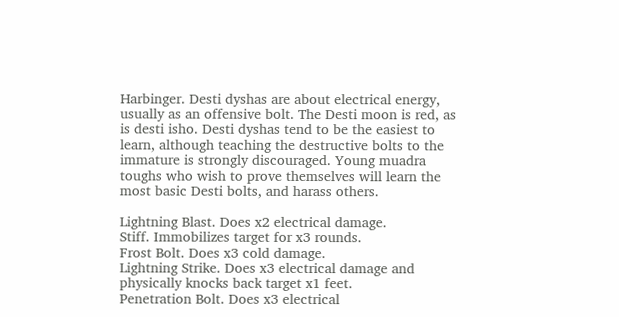Harbinger. Desti dyshas are about electrical energy, usually as an offensive bolt. The Desti moon is red, as is desti isho. Desti dyshas tend to be the easiest to learn, although teaching the destructive bolts to the immature is strongly discouraged. Young muadra toughs who wish to prove themselves will learn the most basic Desti bolts, and harass others.

Lightning Blast. Does x2 electrical damage.
Stiff. Immobilizes target for x3 rounds.
Frost Bolt. Does x3 cold damage.
Lightning Strike. Does x3 electrical damage and physically knocks back target x1 feet.
Penetration Bolt. Does x3 electrical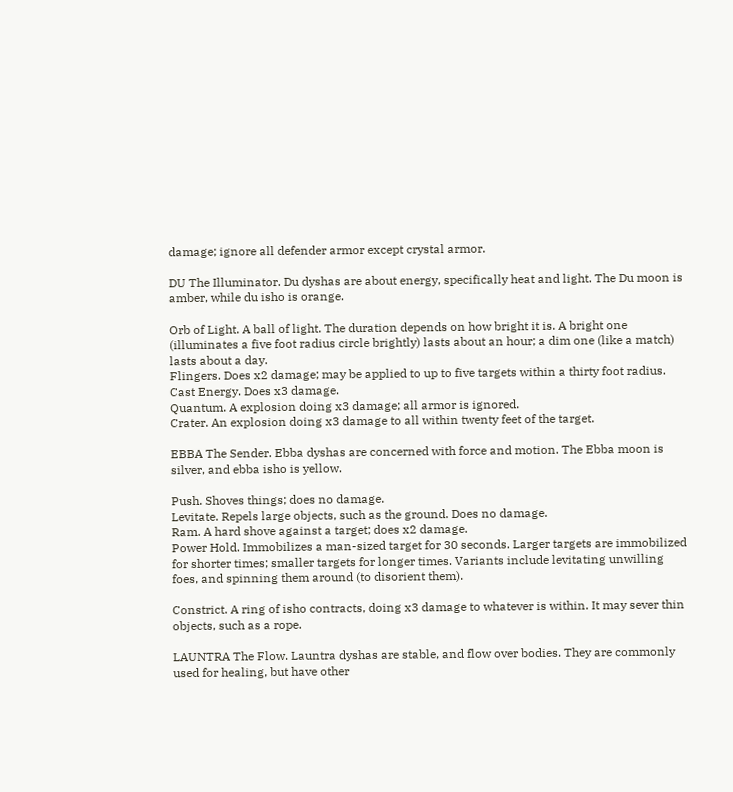damage; ignore all defender armor except crystal armor.

DU The Illuminator. Du dyshas are about energy, specifically heat and light. The Du moon is amber, while du isho is orange.

Orb of Light. A ball of light. The duration depends on how bright it is. A bright one (illuminates a five foot radius circle brightly) lasts about an hour; a dim one (like a match) lasts about a day.
Flingers. Does x2 damage; may be applied to up to five targets within a thirty foot radius.
Cast Energy. Does x3 damage.
Quantum. A explosion doing x3 damage; all armor is ignored.
Crater. An explosion doing x3 damage to all within twenty feet of the target.

EBBA The Sender. Ebba dyshas are concerned with force and motion. The Ebba moon is silver, and ebba isho is yellow.

Push. Shoves things; does no damage.
Levitate. Repels large objects, such as the ground. Does no damage.
Ram. A hard shove against a target; does x2 damage.
Power Hold. Immobilizes a man-sized target for 30 seconds. Larger targets are immobilized for shorter times; smaller targets for longer times. Variants include levitating unwilling foes, and spinning them around (to disorient them).

Constrict. A ring of isho contracts, doing x3 damage to whatever is within. It may sever thin objects, such as a rope.

LAUNTRA The Flow. Launtra dyshas are stable, and flow over bodies. They are commonly used for healing, but have other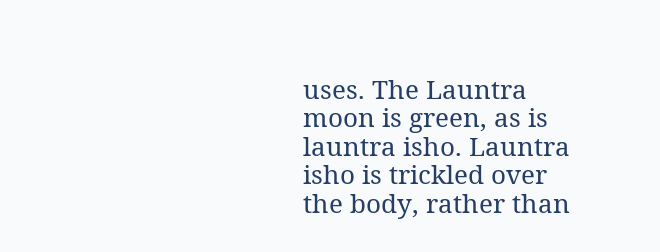uses. The Launtra moon is green, as is launtra isho. Launtra isho is trickled over the body, rather than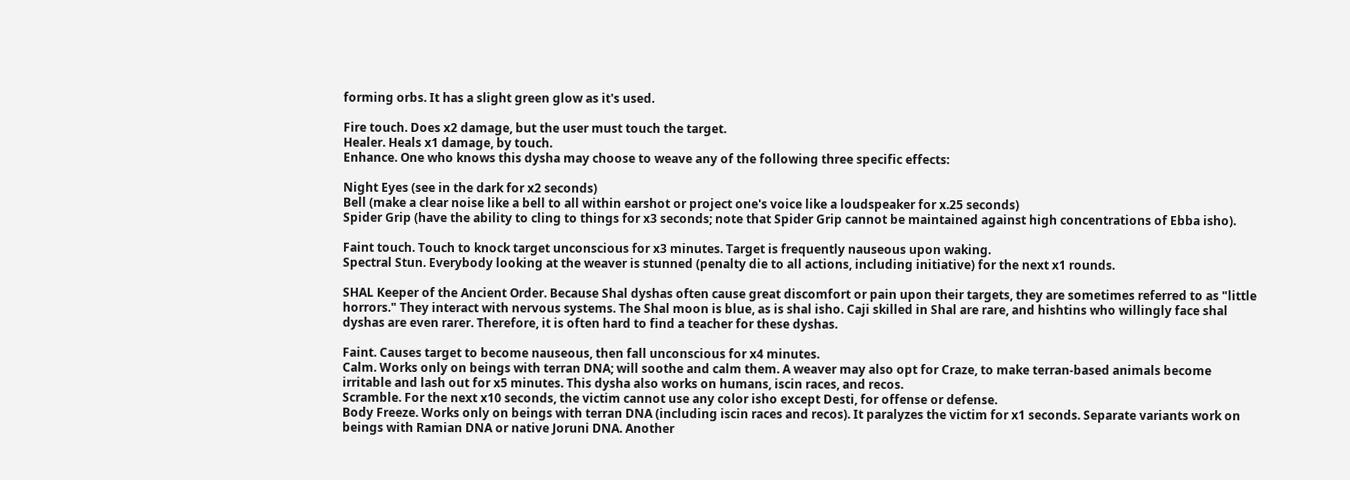forming orbs. It has a slight green glow as it's used.

Fire touch. Does x2 damage, but the user must touch the target.
Healer. Heals x1 damage, by touch.
Enhance. One who knows this dysha may choose to weave any of the following three specific effects:

Night Eyes (see in the dark for x2 seconds)
Bell (make a clear noise like a bell to all within earshot or project one's voice like a loudspeaker for x.25 seconds)
Spider Grip (have the ability to cling to things for x3 seconds; note that Spider Grip cannot be maintained against high concentrations of Ebba isho).

Faint touch. Touch to knock target unconscious for x3 minutes. Target is frequently nauseous upon waking.
Spectral Stun. Everybody looking at the weaver is stunned (penalty die to all actions, including initiative) for the next x1 rounds.

SHAL Keeper of the Ancient Order. Because Shal dyshas often cause great discomfort or pain upon their targets, they are sometimes referred to as "little horrors." They interact with nervous systems. The Shal moon is blue, as is shal isho. Caji skilled in Shal are rare, and hishtins who willingly face shal dyshas are even rarer. Therefore, it is often hard to find a teacher for these dyshas.

Faint. Causes target to become nauseous, then fall unconscious for x4 minutes.
Calm. Works only on beings with terran DNA; will soothe and calm them. A weaver may also opt for Craze, to make terran-based animals become irritable and lash out for x5 minutes. This dysha also works on humans, iscin races, and recos.
Scramble. For the next x10 seconds, the victim cannot use any color isho except Desti, for offense or defense.
Body Freeze. Works only on beings with terran DNA (including iscin races and recos). It paralyzes the victim for x1 seconds. Separate variants work on beings with Ramian DNA or native Joruni DNA. Another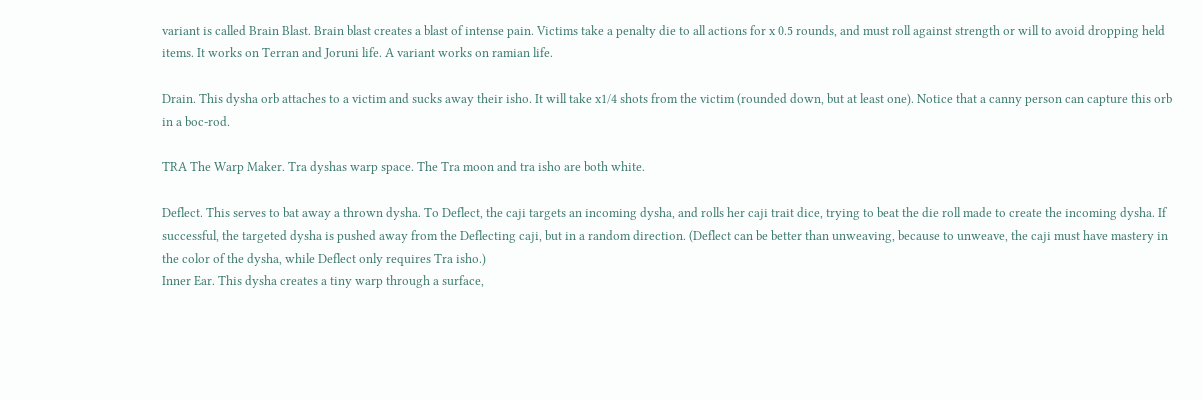variant is called Brain Blast. Brain blast creates a blast of intense pain. Victims take a penalty die to all actions for x 0.5 rounds, and must roll against strength or will to avoid dropping held items. It works on Terran and Joruni life. A variant works on ramian life.

Drain. This dysha orb attaches to a victim and sucks away their isho. It will take x1/4 shots from the victim (rounded down, but at least one). Notice that a canny person can capture this orb in a boc-rod.

TRA The Warp Maker. Tra dyshas warp space. The Tra moon and tra isho are both white.

Deflect. This serves to bat away a thrown dysha. To Deflect, the caji targets an incoming dysha, and rolls her caji trait dice, trying to beat the die roll made to create the incoming dysha. If successful, the targeted dysha is pushed away from the Deflecting caji, but in a random direction. (Deflect can be better than unweaving, because to unweave, the caji must have mastery in the color of the dysha, while Deflect only requires Tra isho.)
Inner Ear. This dysha creates a tiny warp through a surface,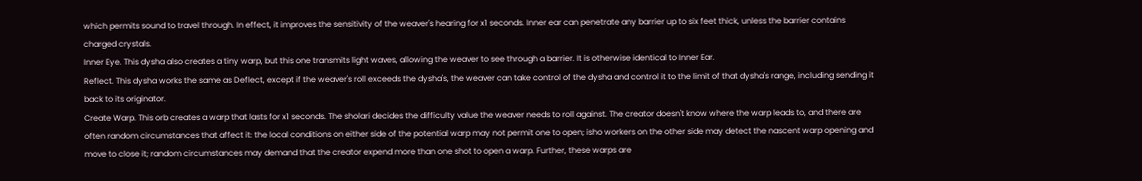which permits sound to travel through. In effect, it improves the sensitivity of the weaver's hearing for x1 seconds. Inner ear can penetrate any barrier up to six feet thick, unless the barrier contains charged crystals.
Inner Eye. This dysha also creates a tiny warp, but this one transmits light waves, allowing the weaver to see through a barrier. It is otherwise identical to Inner Ear.
Reflect. This dysha works the same as Deflect, except if the weaver's roll exceeds the dysha's, the weaver can take control of the dysha and control it to the limit of that dysha's range, including sending it back to its originator.
Create Warp. This orb creates a warp that lasts for x1 seconds. The sholari decides the difficulty value the weaver needs to roll against. The creator doesn't know where the warp leads to, and there are often random circumstances that affect it: the local conditions on either side of the potential warp may not permit one to open; isho workers on the other side may detect the nascent warp opening and move to close it; random circumstances may demand that the creator expend more than one shot to open a warp. Further, these warps are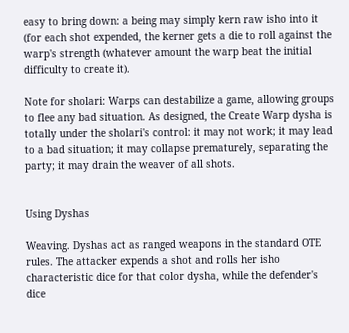easy to bring down: a being may simply kern raw isho into it (for each shot expended, the kerner gets a die to roll against the warp's strength (whatever amount the warp beat the initial difficulty to create it).

Note for sholari: Warps can destabilize a game, allowing groups to flee any bad situation. As designed, the Create Warp dysha is totally under the sholari's control: it may not work; it may lead to a bad situation; it may collapse prematurely, separating the party; it may drain the weaver of all shots.


Using Dyshas

Weaving. Dyshas act as ranged weapons in the standard OTE rules. The attacker expends a shot and rolls her isho characteristic dice for that color dysha, while the defender's dice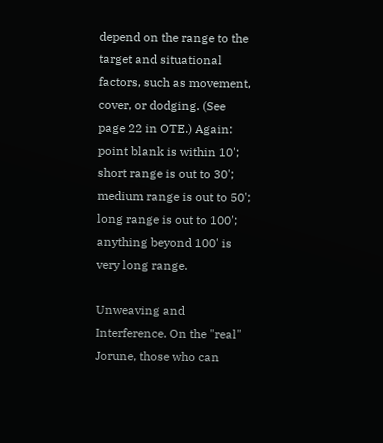depend on the range to the target and situational factors, such as movement, cover, or dodging. (See page 22 in OTE.) Again: point blank is within 10'; short range is out to 30'; medium range is out to 50'; long range is out to 100'; anything beyond 100' is very long range.

Unweaving and Interference. On the "real" Jorune, those who can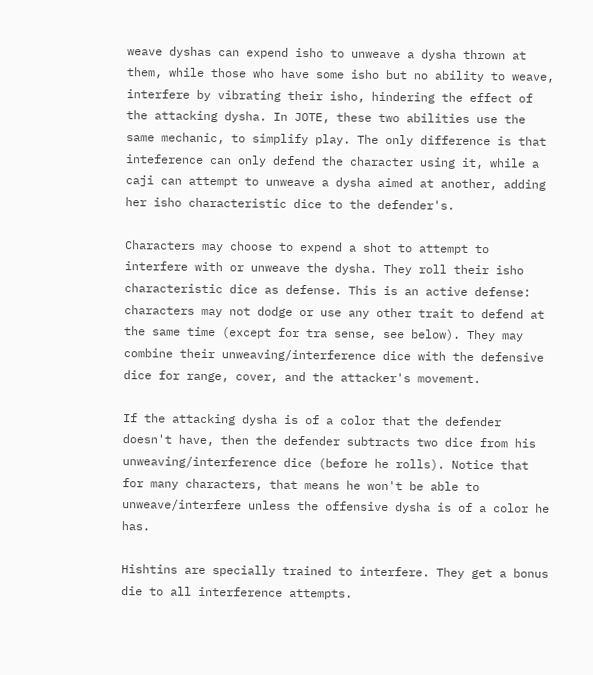weave dyshas can expend isho to unweave a dysha thrown at them, while those who have some isho but no ability to weave, interfere by vibrating their isho, hindering the effect of the attacking dysha. In JOTE, these two abilities use the same mechanic, to simplify play. The only difference is that inteference can only defend the character using it, while a caji can attempt to unweave a dysha aimed at another, adding her isho characteristic dice to the defender's.

Characters may choose to expend a shot to attempt to interfere with or unweave the dysha. They roll their isho characteristic dice as defense. This is an active defense: characters may not dodge or use any other trait to defend at the same time (except for tra sense, see below). They may combine their unweaving/interference dice with the defensive dice for range, cover, and the attacker's movement.

If the attacking dysha is of a color that the defender doesn't have, then the defender subtracts two dice from his unweaving/interference dice (before he rolls). Notice that for many characters, that means he won't be able to unweave/interfere unless the offensive dysha is of a color he has.

Hishtins are specially trained to interfere. They get a bonus die to all interference attempts.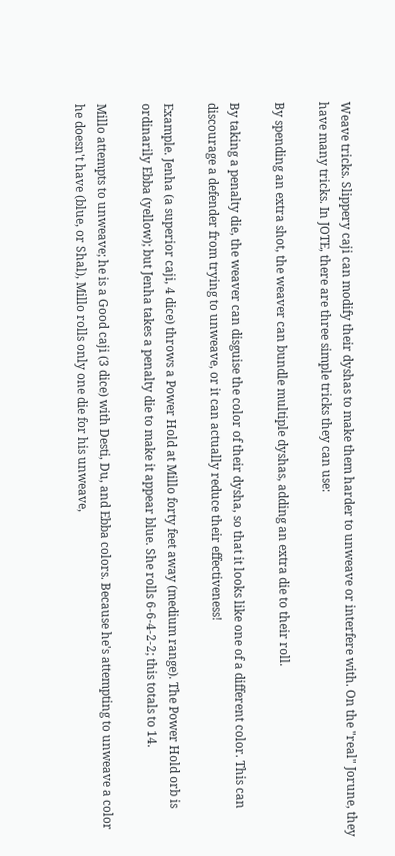Weave tricks. Slippery caji can modify their dyshas to make them harder to unweave or interfere with. On the "real" Jorune, they have many tricks. In JOTE, there are three simple tricks they can use:

By spending an extra shot, the weaver can bundle multiple dyshas, adding an extra die to their roll.

By taking a penalty die, the weaver can disguise the color of their dysha, so that it looks like one of a different color. This can discourage a defender from trying to unweave, or it can actually reduce their effectiveness!

Example. Jenha (a superior caji, 4 dice) throws a Power Hold at Millo forty feet away (medium range). The Power Hold orb is ordinarily Ebba (yellow); but Jenha takes a penalty die to make it appear blue. She rolls 6-6-4-2-2; this totals to 14.

Millo attempts to unweave; he is a Good caji (3 dice) with Desti, Du, and Ebba colors. Because he's attempting to unweave a color he doesn't have (blue, or Shal), Millo rolls only one die for his unweave,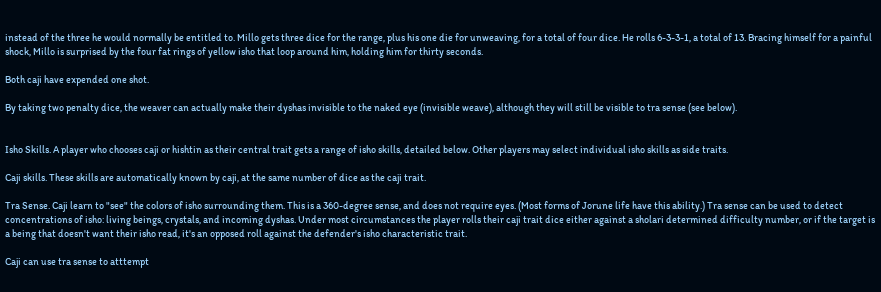instead of the three he would normally be entitled to. Millo gets three dice for the range, plus his one die for unweaving, for a total of four dice. He rolls 6-3-3-1, a total of 13. Bracing himself for a painful shock, Millo is surprised by the four fat rings of yellow isho that loop around him, holding him for thirty seconds.

Both caji have expended one shot.

By taking two penalty dice, the weaver can actually make their dyshas invisible to the naked eye (invisible weave), although they will still be visible to tra sense (see below).


Isho Skills. A player who chooses caji or hishtin as their central trait gets a range of isho skills, detailed below. Other players may select individual isho skills as side traits.

Caji skills. These skills are automatically known by caji, at the same number of dice as the caji trait.

Tra Sense. Caji learn to "see" the colors of isho surrounding them. This is a 360-degree sense, and does not require eyes. (Most forms of Jorune life have this ability.) Tra sense can be used to detect concentrations of isho: living beings, crystals, and incoming dyshas. Under most circumstances the player rolls their caji trait dice either against a sholari determined difficulty number, or if the target is a being that doesn't want their isho read, it's an opposed roll against the defender's isho characteristic trait.

Caji can use tra sense to atttempt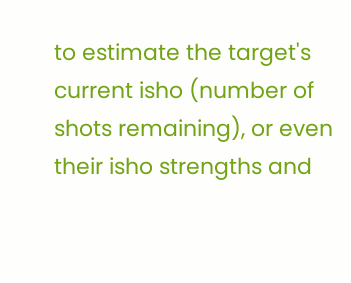to estimate the target's current isho (number of shots remaining), or even their isho strengths and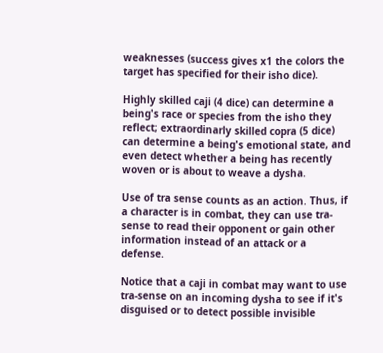weaknesses (success gives x1 the colors the target has specified for their isho dice).

Highly skilled caji (4 dice) can determine a being's race or species from the isho they reflect; extraordinarly skilled copra (5 dice) can determine a being's emotional state, and even detect whether a being has recently woven or is about to weave a dysha.

Use of tra sense counts as an action. Thus, if a character is in combat, they can use tra-sense to read their opponent or gain other information instead of an attack or a defense.

Notice that a caji in combat may want to use tra-sense on an incoming dysha to see if it's disguised or to detect possible invisible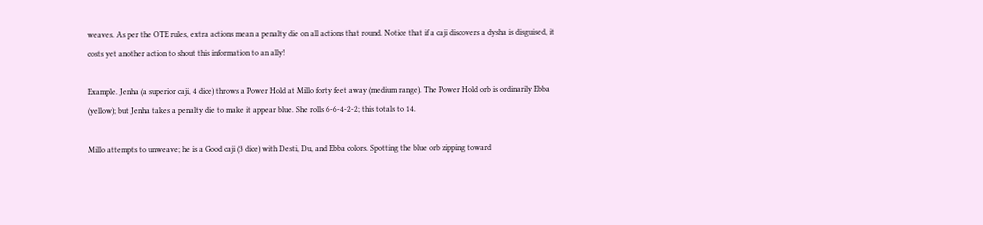weaves. As per the OTE rules, extra actions mean a penalty die on all actions that round. Notice that if a caji discovers a dysha is disguised, it costs yet another action to shout this information to an ally!

Example. Jenha (a superior caji, 4 dice) throws a Power Hold at Millo forty feet away (medium range). The Power Hold orb is ordinarily Ebba (yellow); but Jenha takes a penalty die to make it appear blue. She rolls 6-6-4-2-2; this totals to 14.

Millo attempts to unweave; he is a Good caji (3 dice) with Desti, Du, and Ebba colors. Spotting the blue orb zipping toward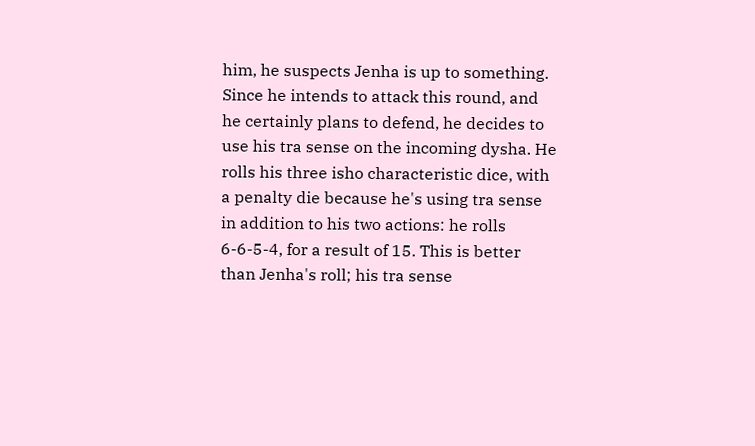him, he suspects Jenha is up to something. Since he intends to attack this round, and he certainly plans to defend, he decides to use his tra sense on the incoming dysha. He rolls his three isho characteristic dice, with a penalty die because he's using tra sense in addition to his two actions: he rolls 6-6-5-4, for a result of 15. This is better than Jenha's roll; his tra sense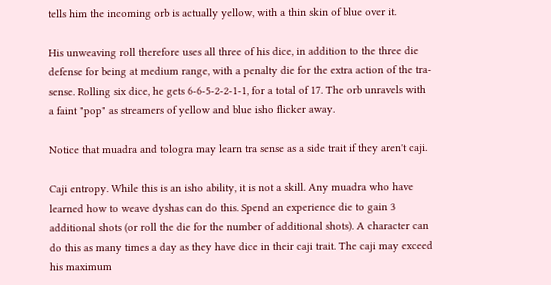tells him the incoming orb is actually yellow, with a thin skin of blue over it.

His unweaving roll therefore uses all three of his dice, in addition to the three die defense for being at medium range, with a penalty die for the extra action of the tra-sense. Rolling six dice, he gets 6-6-5-2-2-1-1, for a total of 17. The orb unravels with a faint "pop" as streamers of yellow and blue isho flicker away.

Notice that muadra and tologra may learn tra sense as a side trait if they aren't caji.

Caji entropy. While this is an isho ability, it is not a skill. Any muadra who have learned how to weave dyshas can do this. Spend an experience die to gain 3 additional shots (or roll the die for the number of additional shots). A character can do this as many times a day as they have dice in their caji trait. The caji may exceed his maximum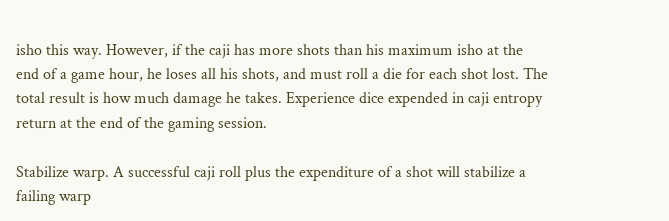isho this way. However, if the caji has more shots than his maximum isho at the end of a game hour, he loses all his shots, and must roll a die for each shot lost. The total result is how much damage he takes. Experience dice expended in caji entropy return at the end of the gaming session.

Stabilize warp. A successful caji roll plus the expenditure of a shot will stabilize a failing warp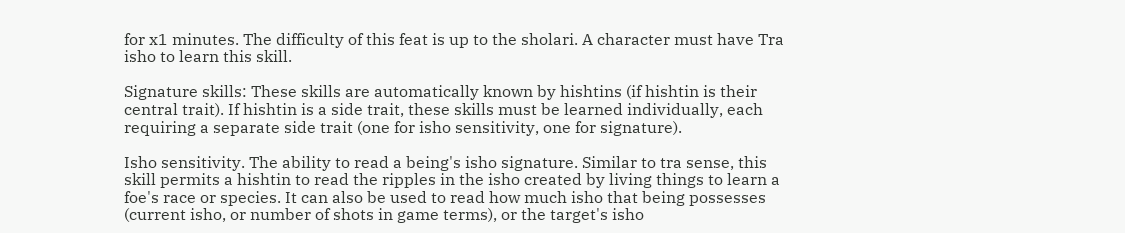for x1 minutes. The difficulty of this feat is up to the sholari. A character must have Tra isho to learn this skill.

Signature skills: These skills are automatically known by hishtins (if hishtin is their central trait). If hishtin is a side trait, these skills must be learned individually, each requiring a separate side trait (one for isho sensitivity, one for signature).

Isho sensitivity. The ability to read a being's isho signature. Similar to tra sense, this skill permits a hishtin to read the ripples in the isho created by living things to learn a foe's race or species. It can also be used to read how much isho that being possesses (current isho, or number of shots in game terms), or the target's isho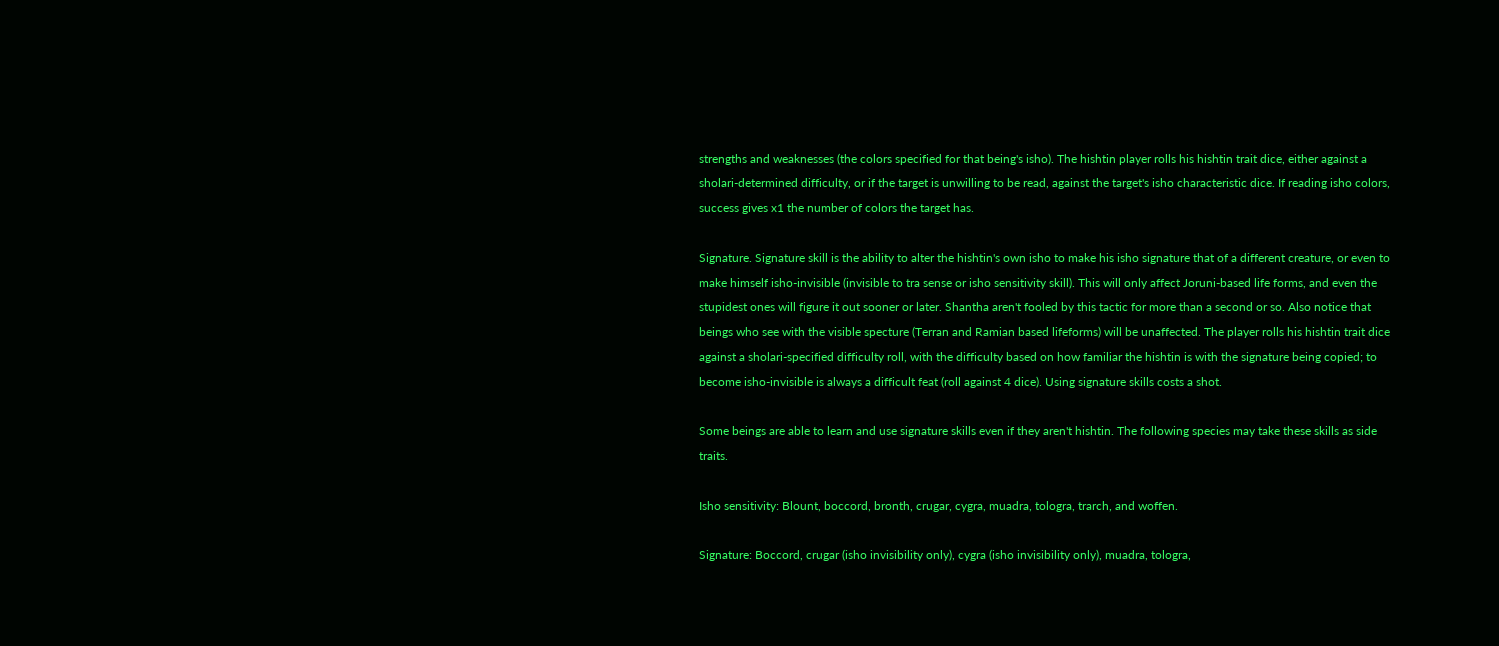strengths and weaknesses (the colors specified for that being's isho). The hishtin player rolls his hishtin trait dice, either against a sholari-determined difficulty, or if the target is unwilling to be read, against the target's isho characteristic dice. If reading isho colors, success gives x1 the number of colors the target has.

Signature. Signature skill is the ability to alter the hishtin's own isho to make his isho signature that of a different creature, or even to make himself isho-invisible (invisible to tra sense or isho sensitivity skill). This will only affect Joruni-based life forms, and even the stupidest ones will figure it out sooner or later. Shantha aren't fooled by this tactic for more than a second or so. Also notice that beings who see with the visible specture (Terran and Ramian based lifeforms) will be unaffected. The player rolls his hishtin trait dice against a sholari-specified difficulty roll, with the difficulty based on how familiar the hishtin is with the signature being copied; to become isho-invisible is always a difficult feat (roll against 4 dice). Using signature skills costs a shot.

Some beings are able to learn and use signature skills even if they aren't hishtin. The following species may take these skills as side traits.

Isho sensitivity: Blount, boccord, bronth, crugar, cygra, muadra, tologra, trarch, and woffen.

Signature: Boccord, crugar (isho invisibility only), cygra (isho invisibility only), muadra, tologra,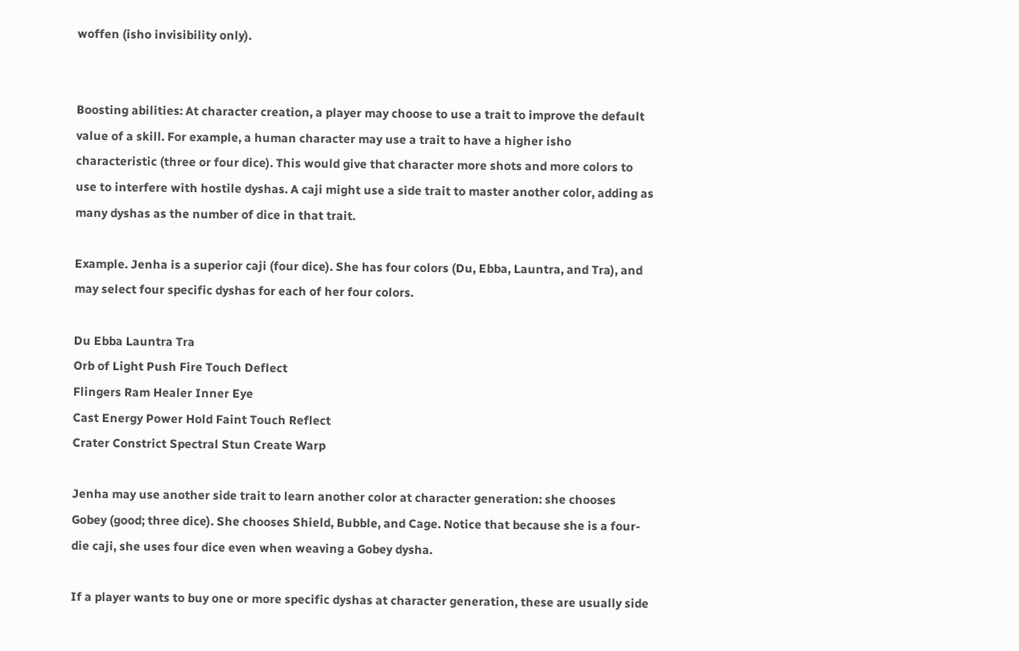woffen (isho invisibility only).


Boosting abilities: At character creation, a player may choose to use a trait to improve the default value of a skill. For example, a human character may use a trait to have a higher isho characteristic (three or four dice). This would give that character more shots and more colors to use to interfere with hostile dyshas. A caji might use a side trait to master another color, adding as many dyshas as the number of dice in that trait.

Example. Jenha is a superior caji (four dice). She has four colors (Du, Ebba, Launtra, and Tra), and may select four specific dyshas for each of her four colors.

Du Ebba Launtra Tra
Orb of Light Push Fire Touch Deflect
Flingers Ram Healer Inner Eye
Cast Energy Power Hold Faint Touch Reflect
Crater Constrict Spectral Stun Create Warp

Jenha may use another side trait to learn another color at character generation: she chooses Gobey (good; three dice). She chooses Shield, Bubble, and Cage. Notice that because she is a four-die caji, she uses four dice even when weaving a Gobey dysha.

If a player wants to buy one or more specific dyshas at character generation, these are usually side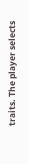traits. The player selects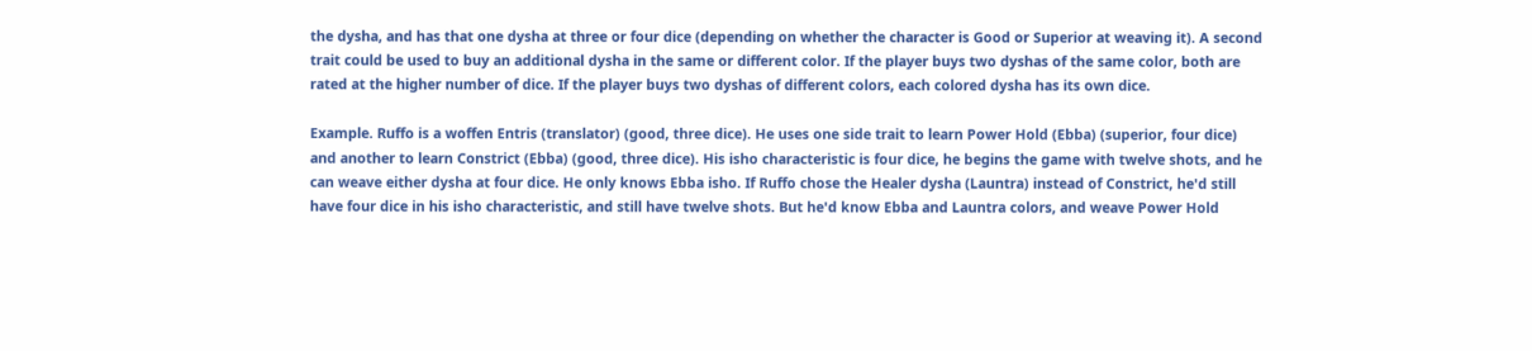the dysha, and has that one dysha at three or four dice (depending on whether the character is Good or Superior at weaving it). A second trait could be used to buy an additional dysha in the same or different color. If the player buys two dyshas of the same color, both are rated at the higher number of dice. If the player buys two dyshas of different colors, each colored dysha has its own dice.

Example. Ruffo is a woffen Entris (translator) (good, three dice). He uses one side trait to learn Power Hold (Ebba) (superior, four dice) and another to learn Constrict (Ebba) (good, three dice). His isho characteristic is four dice, he begins the game with twelve shots, and he can weave either dysha at four dice. He only knows Ebba isho. If Ruffo chose the Healer dysha (Launtra) instead of Constrict, he'd still have four dice in his isho characteristic, and still have twelve shots. But he'd know Ebba and Launtra colors, and weave Power Hold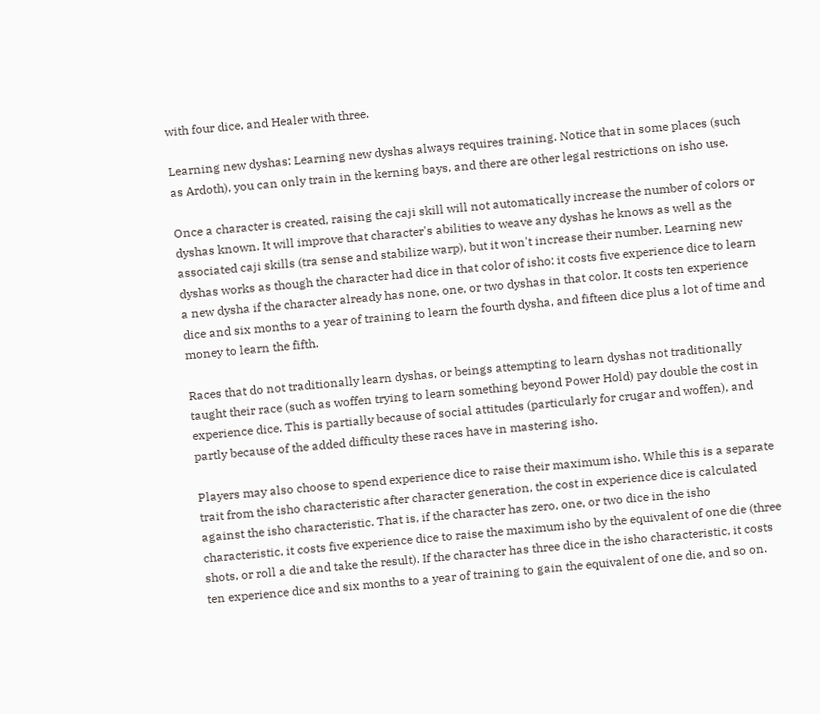with four dice, and Healer with three.

Learning new dyshas: Learning new dyshas always requires training. Notice that in some places (such as Ardoth), you can only train in the kerning bays, and there are other legal restrictions on isho use.

Once a character is created, raising the caji skill will not automatically increase the number of colors or dyshas known. It will improve that character's abilities to weave any dyshas he knows as well as the associated caji skills (tra sense and stabilize warp), but it won't increase their number. Learning new dyshas works as though the character had dice in that color of isho: it costs five experience dice to learn a new dysha if the character already has none, one, or two dyshas in that color. It costs ten experience dice and six months to a year of training to learn the fourth dysha, and fifteen dice plus a lot of time and money to learn the fifth.

Races that do not traditionally learn dyshas, or beings attempting to learn dyshas not traditionally taught their race (such as woffen trying to learn something beyond Power Hold) pay double the cost in experience dice. This is partially because of social attitudes (particularly for crugar and woffen), and partly because of the added difficulty these races have in mastering isho.

Players may also choose to spend experience dice to raise their maximum isho. While this is a separate trait from the isho characteristic after character generation, the cost in experience dice is calculated against the isho characteristic. That is, if the character has zero, one, or two dice in the isho characteristic, it costs five experience dice to raise the maximum isho by the equivalent of one die (three shots, or roll a die and take the result). If the character has three dice in the isho characteristic, it costs ten experience dice and six months to a year of training to gain the equivalent of one die, and so on.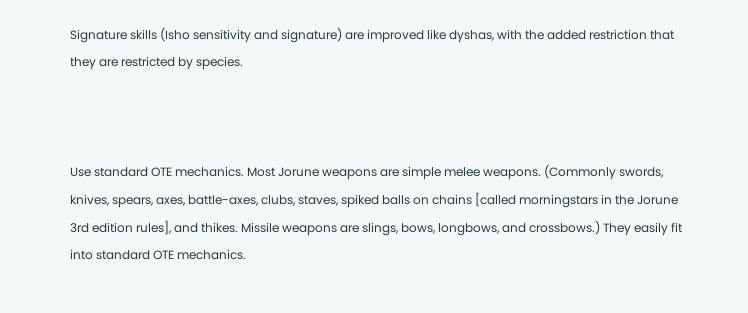Signature skills (Isho sensitivity and signature) are improved like dyshas, with the added restriction that they are restricted by species.



Use standard OTE mechanics. Most Jorune weapons are simple melee weapons. (Commonly swords, knives, spears, axes, battle-axes, clubs, staves, spiked balls on chains [called morningstars in the Jorune 3rd edition rules], and thikes. Missile weapons are slings, bows, longbows, and crossbows.) They easily fit into standard OTE mechanics.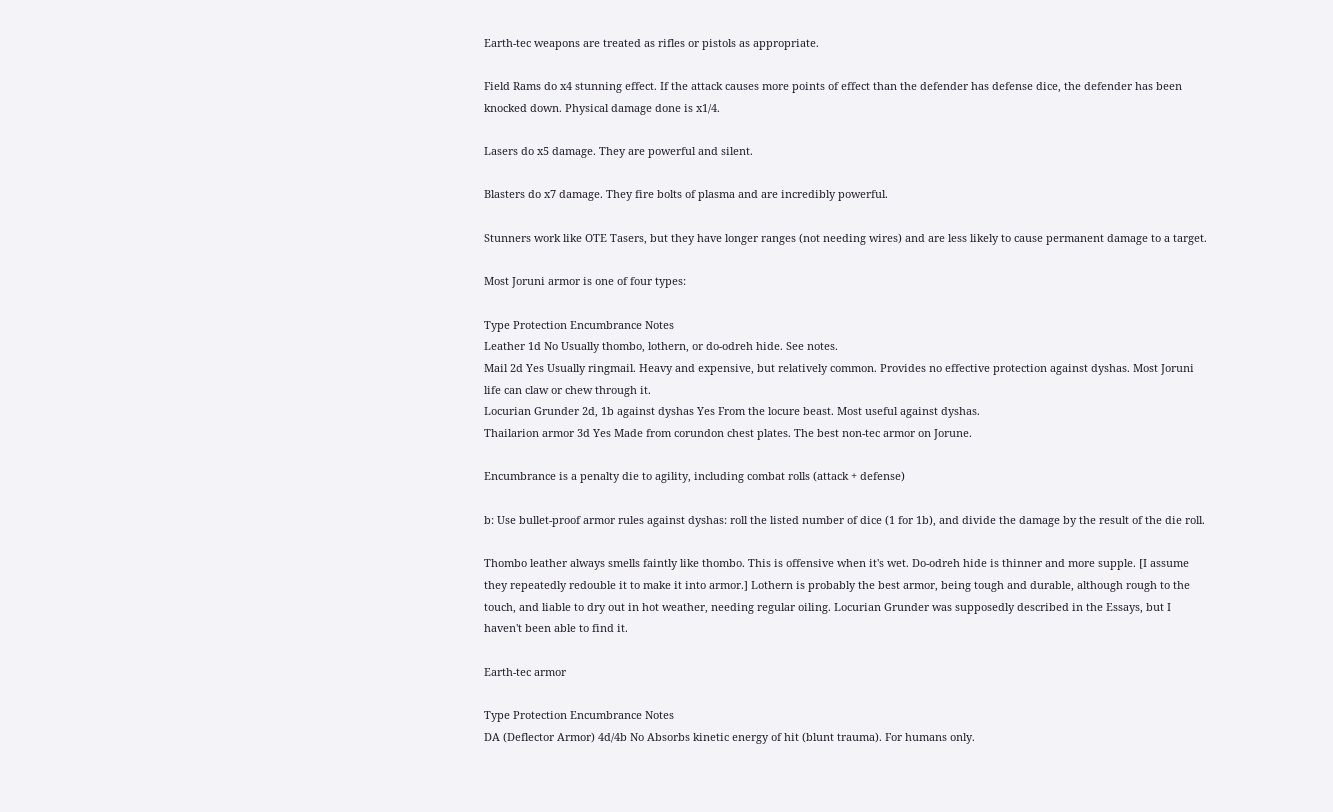Earth-tec weapons are treated as rifles or pistols as appropriate.

Field Rams do x4 stunning effect. If the attack causes more points of effect than the defender has defense dice, the defender has been knocked down. Physical damage done is x1/4.

Lasers do x5 damage. They are powerful and silent.

Blasters do x7 damage. They fire bolts of plasma and are incredibly powerful.

Stunners work like OTE Tasers, but they have longer ranges (not needing wires) and are less likely to cause permanent damage to a target.

Most Joruni armor is one of four types:

Type Protection Encumbrance Notes
Leather 1d No Usually thombo, lothern, or do-odreh hide. See notes.
Mail 2d Yes Usually ringmail. Heavy and expensive, but relatively common. Provides no effective protection against dyshas. Most Joruni life can claw or chew through it.
Locurian Grunder 2d, 1b against dyshas Yes From the locure beast. Most useful against dyshas.
Thailarion armor 3d Yes Made from corundon chest plates. The best non-tec armor on Jorune.

Encumbrance is a penalty die to agility, including combat rolls (attack + defense)

b: Use bullet-proof armor rules against dyshas: roll the listed number of dice (1 for 1b), and divide the damage by the result of the die roll.

Thombo leather always smells faintly like thombo. This is offensive when it's wet. Do-odreh hide is thinner and more supple. [I assume they repeatedly redouble it to make it into armor.] Lothern is probably the best armor, being tough and durable, although rough to the touch, and liable to dry out in hot weather, needing regular oiling. Locurian Grunder was supposedly described in the Essays, but I haven't been able to find it.

Earth-tec armor

Type Protection Encumbrance Notes
DA (Deflector Armor) 4d/4b No Absorbs kinetic energy of hit (blunt trauma). For humans only.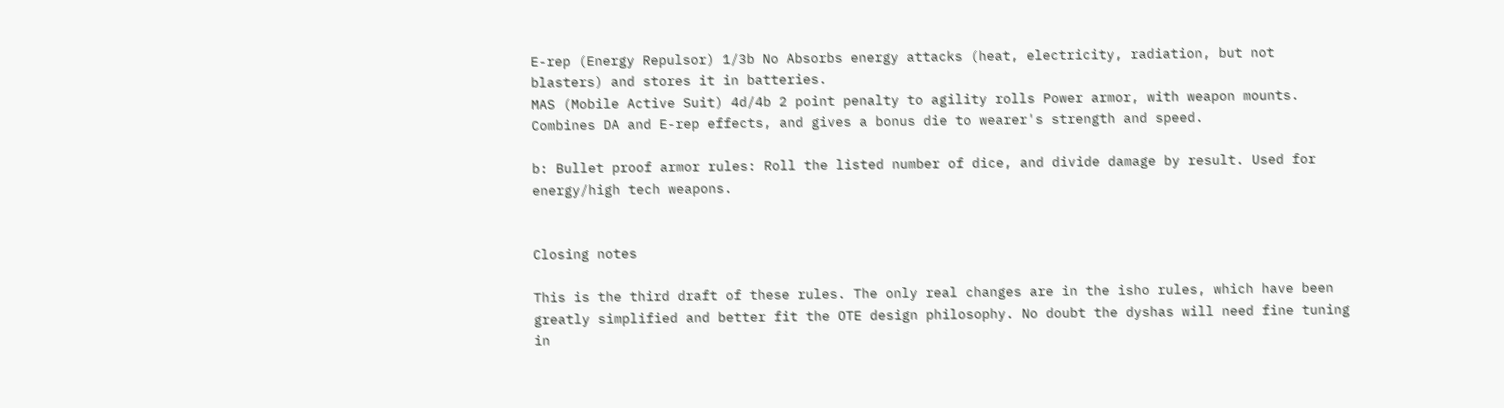E-rep (Energy Repulsor) 1/3b No Absorbs energy attacks (heat, electricity, radiation, but not blasters) and stores it in batteries.
MAS (Mobile Active Suit) 4d/4b 2 point penalty to agility rolls Power armor, with weapon mounts. Combines DA and E-rep effects, and gives a bonus die to wearer's strength and speed.

b: Bullet proof armor rules: Roll the listed number of dice, and divide damage by result. Used for energy/high tech weapons.


Closing notes

This is the third draft of these rules. The only real changes are in the isho rules, which have been greatly simplified and better fit the OTE design philosophy. No doubt the dyshas will need fine tuning in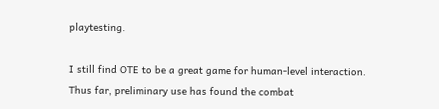playtesting.

I still find OTE to be a great game for human-level interaction. Thus far, preliminary use has found the combat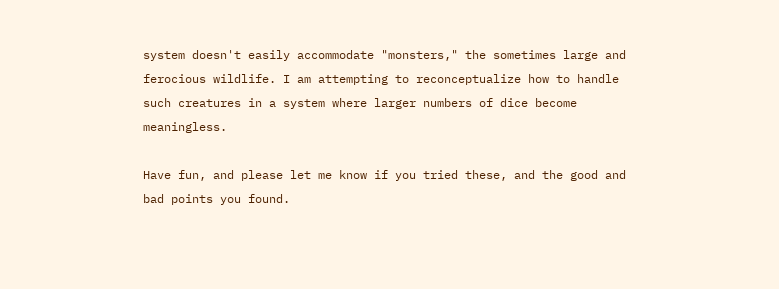system doesn't easily accommodate "monsters," the sometimes large and ferocious wildlife. I am attempting to reconceptualize how to handle such creatures in a system where larger numbers of dice become meaningless.

Have fun, and please let me know if you tried these, and the good and bad points you found.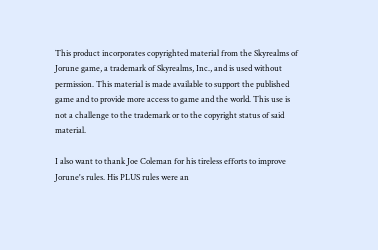This product incorporates copyrighted material from the Skyrealms of Jorune game, a trademark of Skyrealms, Inc., and is used without permission. This material is made available to support the published game and to provide more access to game and the world. This use is not a challenge to the trademark or to the copyright status of said material.

I also want to thank Joe Coleman for his tireless efforts to improve Jorune's rules. His PLUS rules were an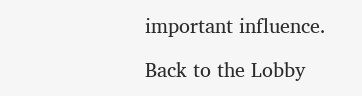important influence.

Back to the Lobby